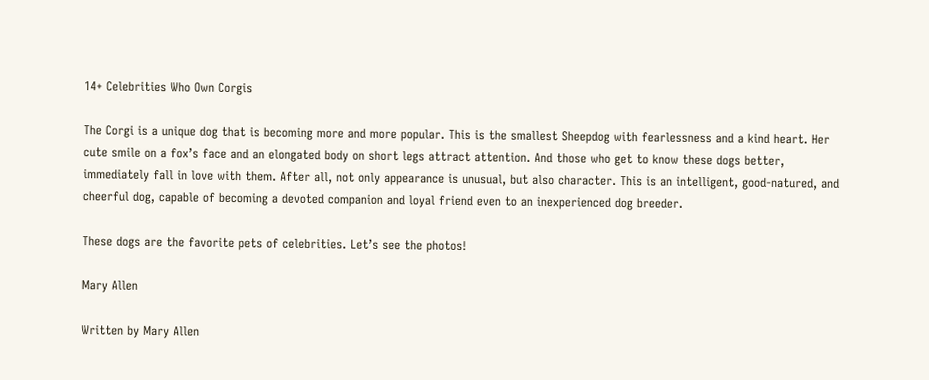14+ Celebrities Who Own Corgis

The Corgi is a unique dog that is becoming more and more popular. This is the smallest Sheepdog with fearlessness and a kind heart. Her cute smile on a fox’s face and an elongated body on short legs attract attention. And those who get to know these dogs better, immediately fall in love with them. After all, not only appearance is unusual, but also character. This is an intelligent, good-natured, and cheerful dog, capable of becoming a devoted companion and loyal friend even to an inexperienced dog breeder.

These dogs are the favorite pets of celebrities. Let’s see the photos!

Mary Allen

Written by Mary Allen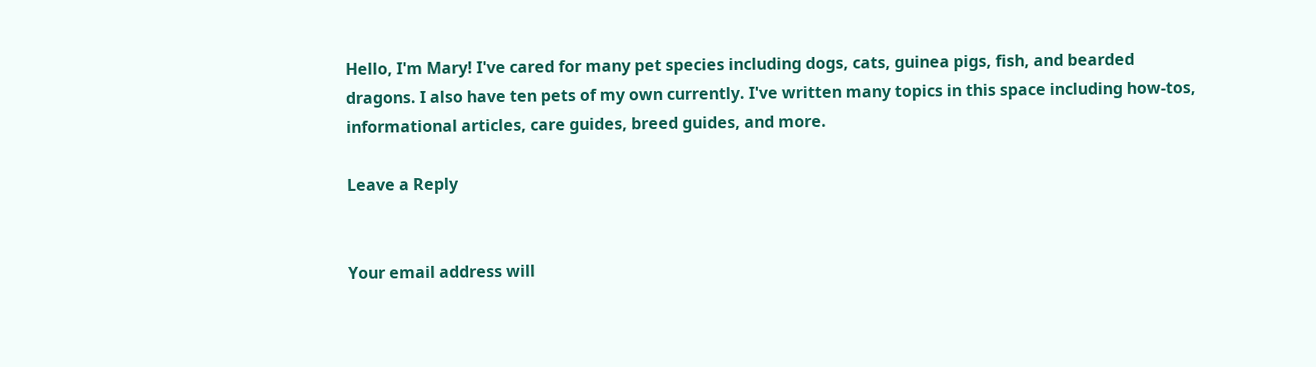Hello, I'm Mary! I've cared for many pet species including dogs, cats, guinea pigs, fish, and bearded dragons. I also have ten pets of my own currently. I've written many topics in this space including how-tos, informational articles, care guides, breed guides, and more.

Leave a Reply


Your email address will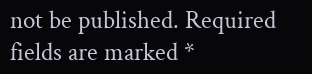not be published. Required fields are marked *